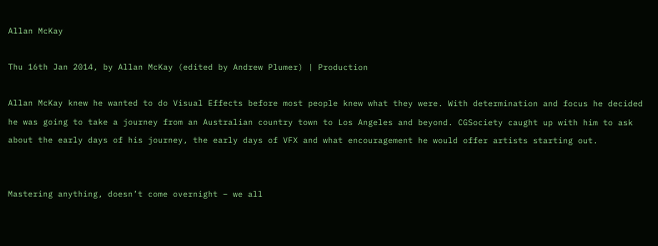Allan McKay

Thu 16th Jan 2014, by Allan McKay (edited by Andrew Plumer) | Production

Allan McKay knew he wanted to do Visual Effects before most people knew what they were. With determination and focus he decided he was going to take a journey from an Australian country town to Los Angeles and beyond. CGSociety caught up with him to ask about the early days of his journey, the early days of VFX and what encouragement he would offer artists starting out.


Mastering anything, doesn’t come overnight – we all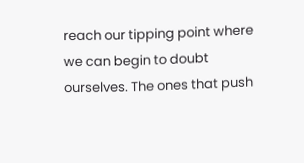reach our tipping point where we can begin to doubt ourselves. The ones that push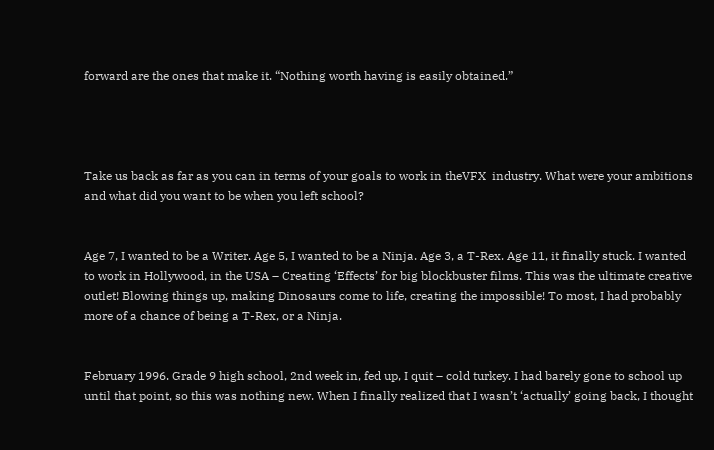forward are the ones that make it. “Nothing worth having is easily obtained.”




Take us back as far as you can in terms of your goals to work in theVFX  industry. What were your ambitions and what did you want to be when you left school?


Age 7, I wanted to be a Writer. Age 5, I wanted to be a Ninja. Age 3, a T-Rex. Age 11, it finally stuck. I wanted to work in Hollywood, in the USA – Creating ‘Effects’ for big blockbuster films. This was the ultimate creative outlet! Blowing things up, making Dinosaurs come to life, creating the impossible! To most, I had probably more of a chance of being a T-Rex, or a Ninja.


February 1996. Grade 9 high school, 2nd week in, fed up, I quit – cold turkey. I had barely gone to school up until that point, so this was nothing new. When I finally realized that I wasn’t ‘actually’ going back, I thought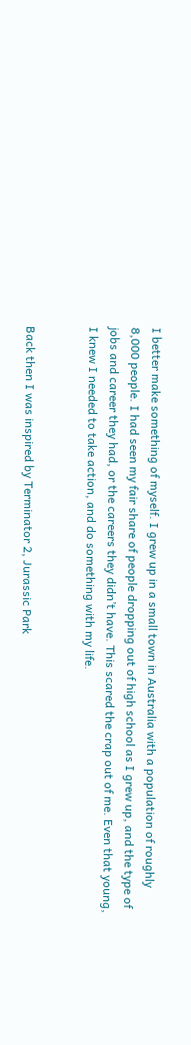I better make something of myself. I grew up in a small town in Australia with a population of roughly 8,000 people. I had seen my fair share of people dropping out of high school as I grew up, and the type of jobs and career they had, or the careers they didn’t have. This scared the crap out of me. Even that young, I knew I needed to take action, and do something with my life.


Back then I was inspired by Terminator 2, Jurassic Park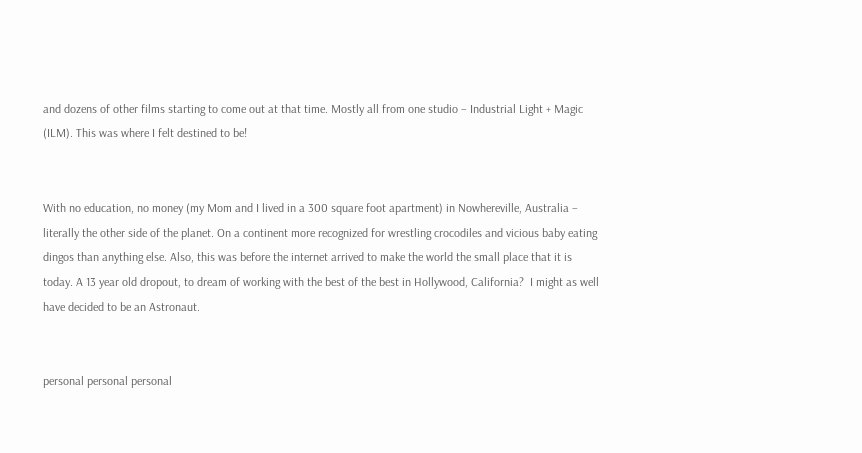and dozens of other films starting to come out at that time. Mostly all from one studio – Industrial Light + Magic (ILM). This was where I felt destined to be!


With no education, no money (my Mom and I lived in a 300 square foot apartment) in Nowhereville, Australia – literally the other side of the planet. On a continent more recognized for wrestling crocodiles and vicious baby eating dingos than anything else. Also, this was before the internet arrived to make the world the small place that it is today. A 13 year old dropout, to dream of working with the best of the best in Hollywood, California?  I might as well have decided to be an Astronaut.


personal personal personal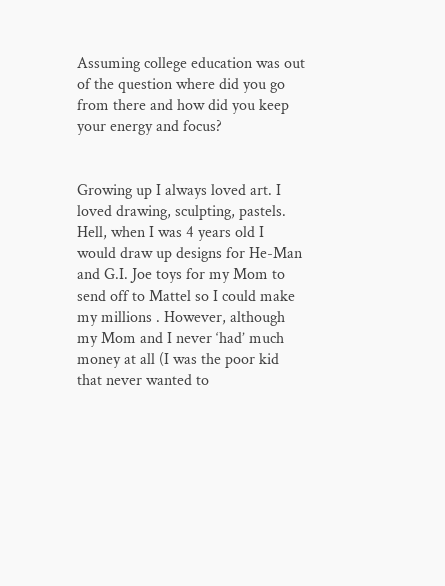Assuming college education was out of the question where did you go from there and how did you keep your energy and focus?


Growing up I always loved art. I loved drawing, sculpting, pastels. Hell, when I was 4 years old I would draw up designs for He-Man and G.I. Joe toys for my Mom to send off to Mattel so I could make my millions . However, although my Mom and I never ‘had’ much money at all (I was the poor kid that never wanted to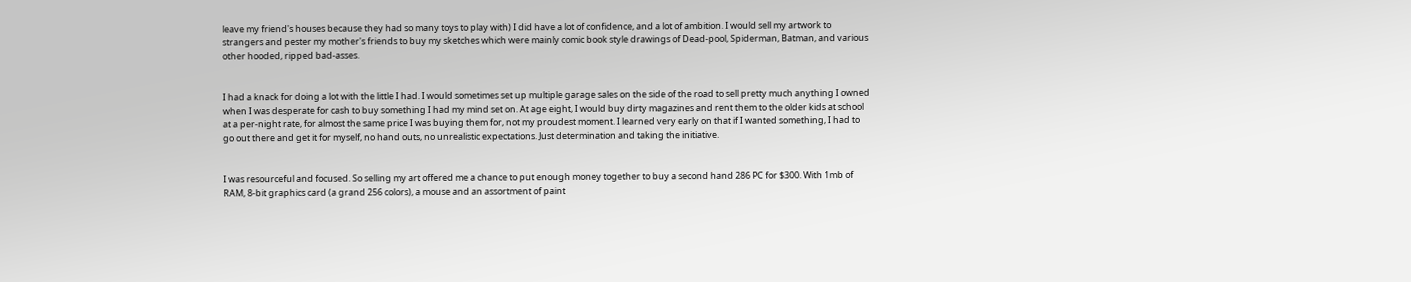leave my friend's houses because they had so many toys to play with) I did have a lot of confidence, and a lot of ambition. I would sell my artwork to strangers and pester my mother's friends to buy my sketches which were mainly comic book style drawings of Dead-pool, Spiderman, Batman, and various other hooded, ripped bad-asses.


I had a knack for doing a lot with the little I had. I would sometimes set up multiple garage sales on the side of the road to sell pretty much anything I owned when I was desperate for cash to buy something I had my mind set on. At age eight, I would buy dirty magazines and rent them to the older kids at school at a per-night rate, for almost the same price I was buying them for, not my proudest moment. I learned very early on that if I wanted something, I had to go out there and get it for myself, no hand outs, no unrealistic expectations. Just determination and taking the initiative.


I was resourceful and focused. So selling my art offered me a chance to put enough money together to buy a second hand 286 PC for $300. With 1mb of RAM, 8-bit graphics card (a grand 256 colors), a mouse and an assortment of paint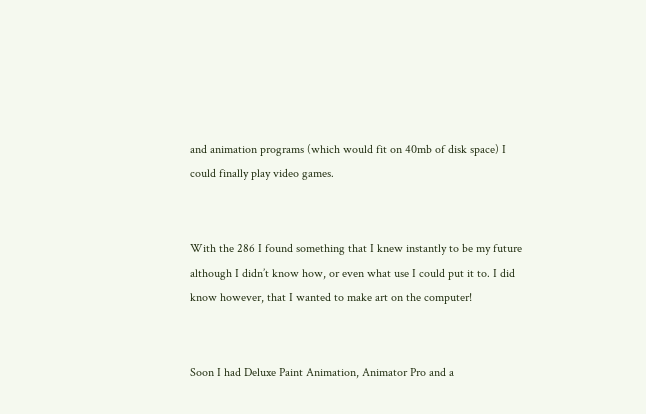and animation programs (which would fit on 40mb of disk space) I could finally play video games.


With the 286 I found something that I knew instantly to be my future although I didn’t know how, or even what use I could put it to. I did know however, that I wanted to make art on the computer!


Soon I had Deluxe Paint Animation, Animator Pro and a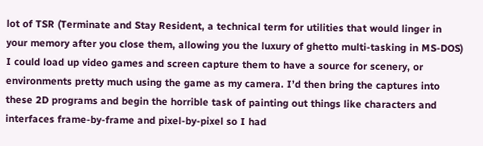lot of TSR (Terminate and Stay Resident, a technical term for utilities that would linger in your memory after you close them, allowing you the luxury of ghetto multi-tasking in MS-DOS) I could load up video games and screen capture them to have a source for scenery, or environments pretty much using the game as my camera. I’d then bring the captures into these 2D programs and begin the horrible task of painting out things like characters and  interfaces frame-by-frame and pixel-by-pixel so I had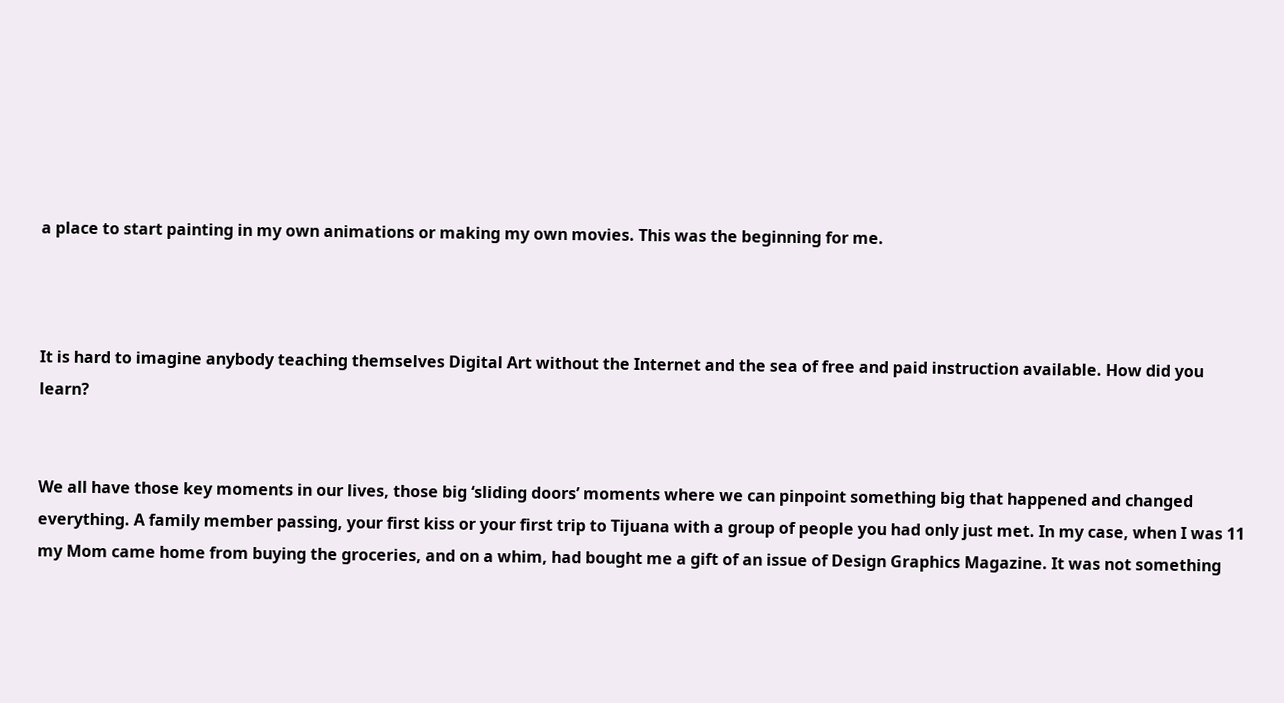a place to start painting in my own animations or making my own movies. This was the beginning for me.



It is hard to imagine anybody teaching themselves Digital Art without the Internet and the sea of free and paid instruction available. How did you learn?


We all have those key moments in our lives, those big ‘sliding doors’ moments where we can pinpoint something big that happened and changed everything. A family member passing, your first kiss or your first trip to Tijuana with a group of people you had only just met. In my case, when I was 11 my Mom came home from buying the groceries, and on a whim, had bought me a gift of an issue of Design Graphics Magazine. It was not something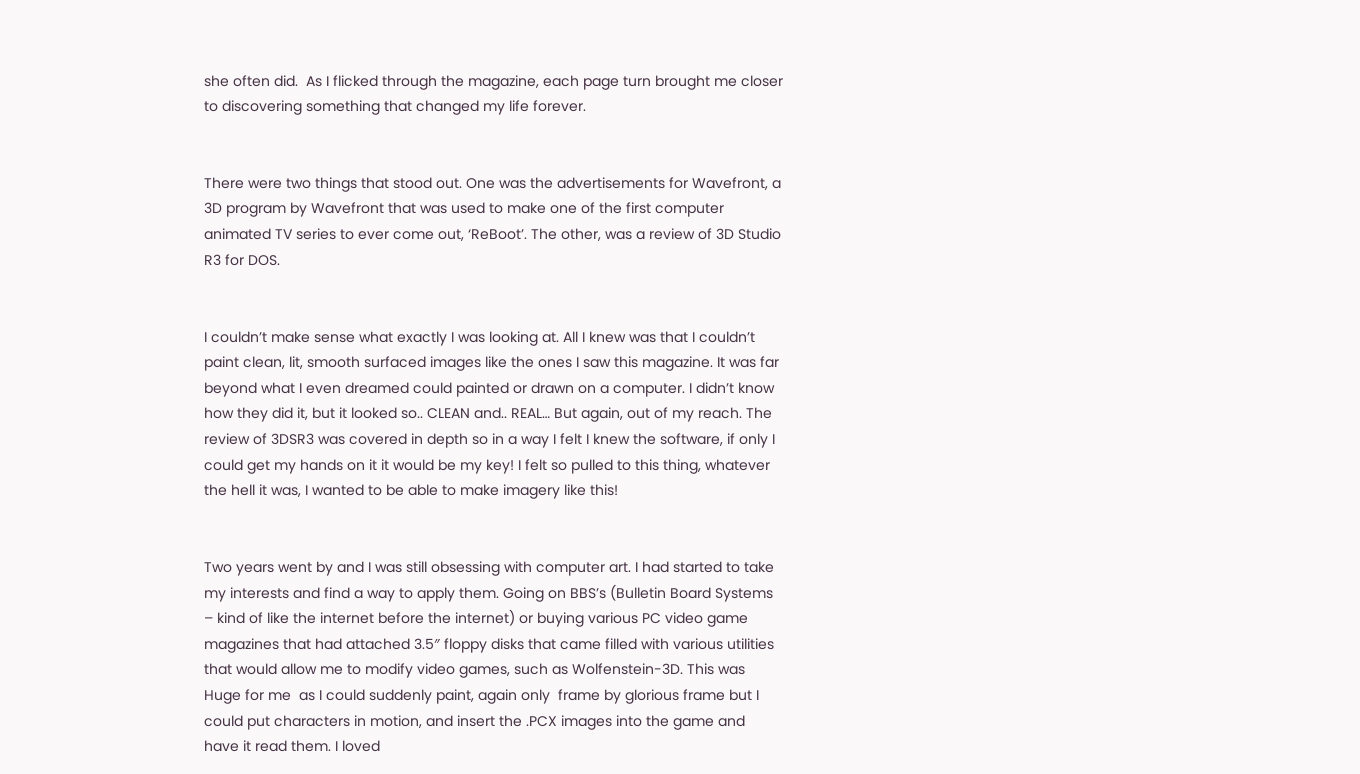she often did.  As I flicked through the magazine, each page turn brought me closer to discovering something that changed my life forever.


There were two things that stood out. One was the advertisements for Wavefront, a 3D program by Wavefront that was used to make one of the first computer animated TV series to ever come out, ‘ReBoot’. The other, was a review of 3D Studio R3 for DOS.


I couldn’t make sense what exactly I was looking at. All I knew was that I couldn’t paint clean, lit, smooth surfaced images like the ones I saw this magazine. It was far beyond what I even dreamed could painted or drawn on a computer. I didn’t know how they did it, but it looked so.. CLEAN and.. REAL… But again, out of my reach. The review of 3DSR3 was covered in depth so in a way I felt I knew the software, if only I could get my hands on it it would be my key! I felt so pulled to this thing, whatever the hell it was, I wanted to be able to make imagery like this!


Two years went by and I was still obsessing with computer art. I had started to take my interests and find a way to apply them. Going on BBS’s (Bulletin Board Systems – kind of like the internet before the internet) or buying various PC video game magazines that had attached 3.5″ floppy disks that came filled with various utilities that would allow me to modify video games, such as Wolfenstein-3D. This was Huge for me  as I could suddenly paint, again only  frame by glorious frame but I could put characters in motion, and insert the .PCX images into the game and have it read them. I loved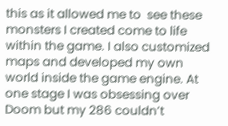this as it allowed me to  see these monsters I created come to life within the game. I also customized maps and developed my own world inside the game engine. At one stage I was obsessing over Doom but my 286 couldn’t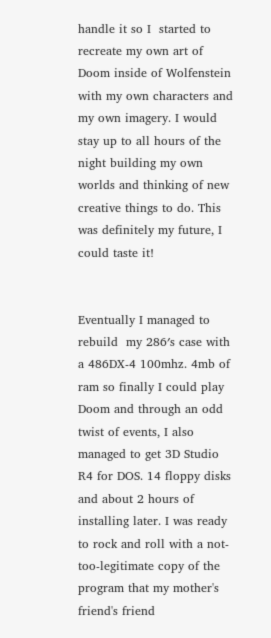handle it so I  started to recreate my own art of Doom inside of Wolfenstein with my own characters and my own imagery. I would stay up to all hours of the night building my own worlds and thinking of new creative things to do. This was definitely my future, I could taste it!


Eventually I managed to rebuild  my 286′s case with a 486DX-4 100mhz. 4mb of ram so finally I could play Doom and through an odd twist of events, I also managed to get 3D Studio R4 for DOS. 14 floppy disks and about 2 hours of installing later. I was ready to rock and roll with a not-too-legitimate copy of the program that my mother's friend's friend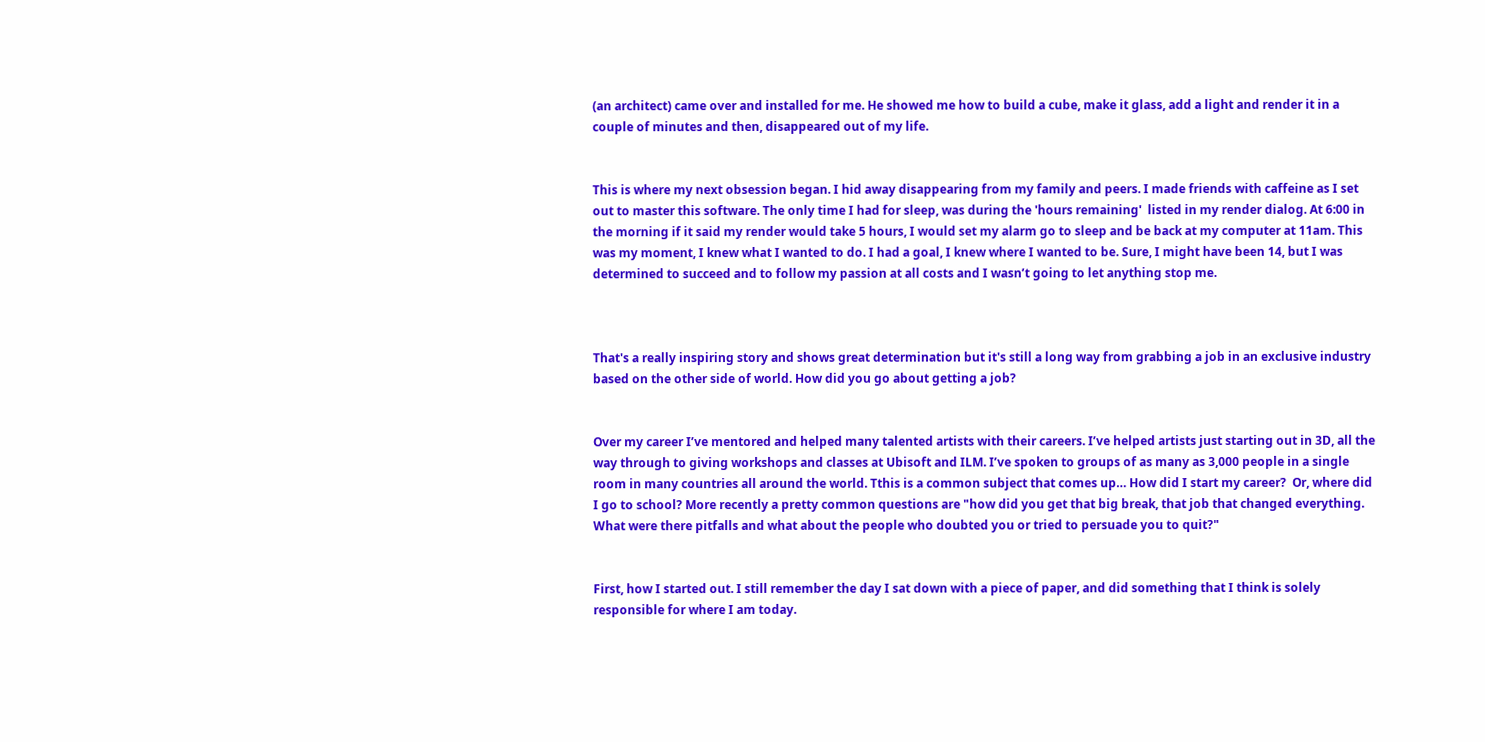(an architect) came over and installed for me. He showed me how to build a cube, make it glass, add a light and render it in a couple of minutes and then, disappeared out of my life.


This is where my next obsession began. I hid away disappearing from my family and peers. I made friends with caffeine as I set out to master this software. The only time I had for sleep, was during the 'hours remaining'  listed in my render dialog. At 6:00 in the morning if it said my render would take 5 hours, I would set my alarm go to sleep and be back at my computer at 11am. This was my moment, I knew what I wanted to do. I had a goal, I knew where I wanted to be. Sure, I might have been 14, but I was determined to succeed and to follow my passion at all costs and I wasn’t going to let anything stop me.



That's a really inspiring story and shows great determination but it's still a long way from grabbing a job in an exclusive industry based on the other side of world. How did you go about getting a job?


Over my career I’ve mentored and helped many talented artists with their careers. I’ve helped artists just starting out in 3D, all the way through to giving workshops and classes at Ubisoft and ILM. I’ve spoken to groups of as many as 3,000 people in a single room in many countries all around the world. Tthis is a common subject that comes up… How did I start my career?  Or, where did I go to school? More recently a pretty common questions are "how did you get that big break, that job that changed everything. What were there pitfalls and what about the people who doubted you or tried to persuade you to quit?"


First, how I started out. I still remember the day I sat down with a piece of paper, and did something that I think is solely responsible for where I am today.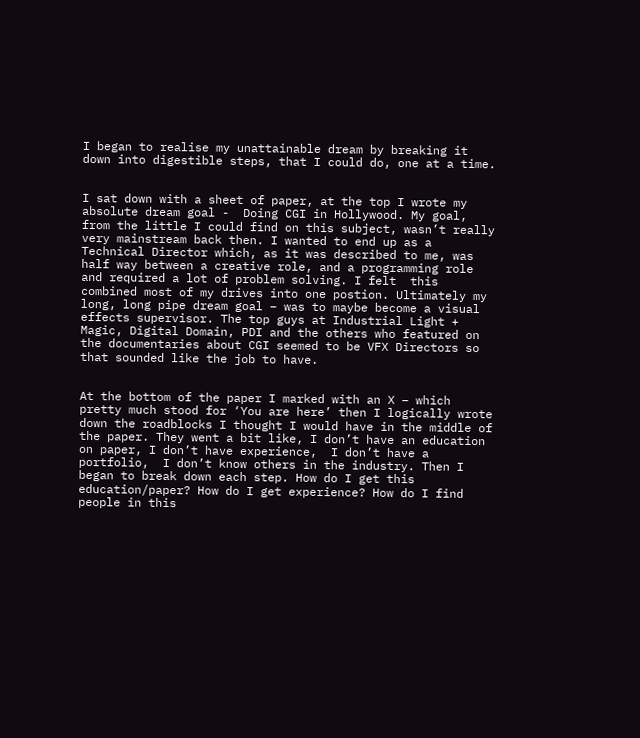I began to realise my unattainable dream by breaking it down into digestible steps, that I could do, one at a time.


I sat down with a sheet of paper, at the top I wrote my absolute dream goal -  Doing CGI in Hollywood. My goal, from the little I could find on this subject, wasn’t really very mainstream back then. I wanted to end up as a Technical Director which, as it was described to me, was half way between a creative role, and a programming role and required a lot of problem solving. I felt  this combined most of my drives into one postion. Ultimately my long, long pipe dream goal – was to maybe become a visual effects supervisor. The top guys at Industrial Light + Magic, Digital Domain, PDI and the others who featured on the documentaries about CGI seemed to be VFX Directors so that sounded like the job to have.


At the bottom of the paper I marked with an X – which pretty much stood for ‘You are here’ then I logically wrote down the roadblocks I thought I would have in the middle of the paper. They went a bit like, I don’t have an education on paper, I don’t have experience,  I don’t have a portfolio,  I don’t know others in the industry. Then I began to break down each step. How do I get this education/paper? How do I get experience? How do I find people in this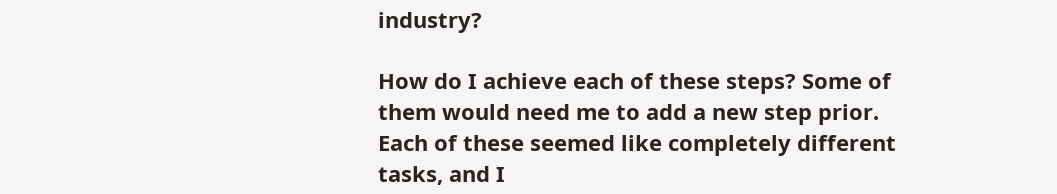industry?

How do I achieve each of these steps? Some of them would need me to add a new step prior. Each of these seemed like completely different tasks, and I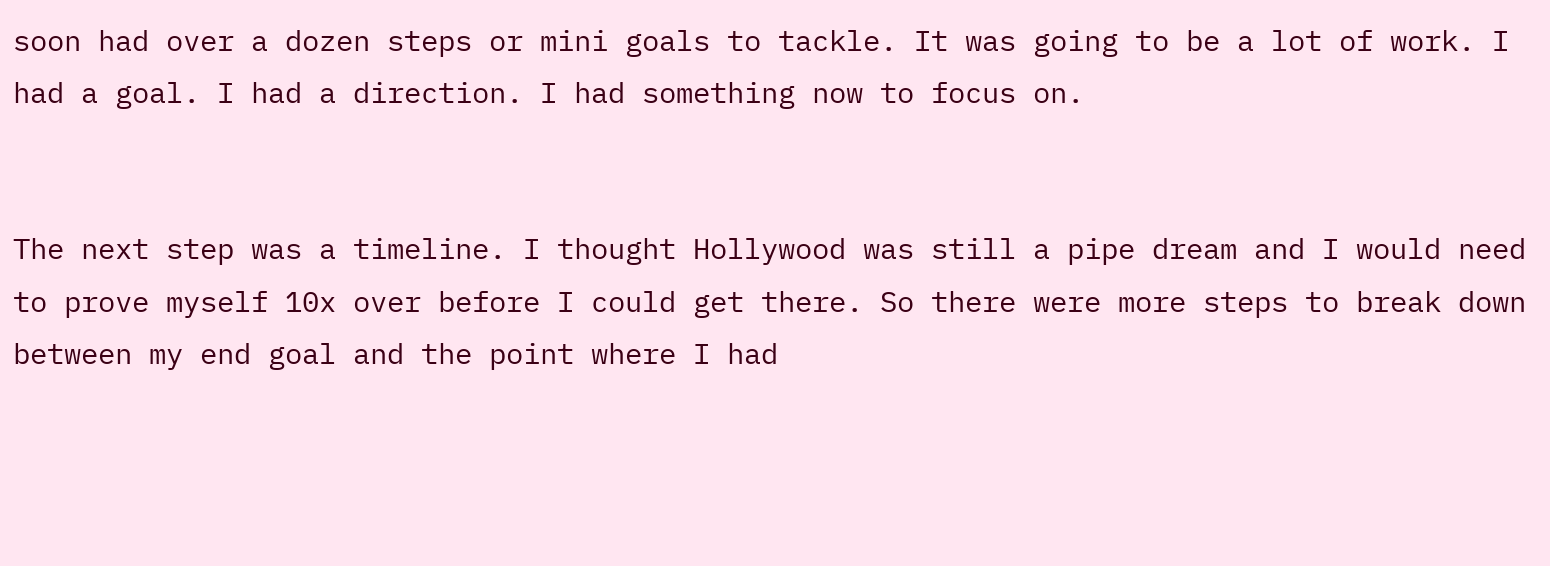soon had over a dozen steps or mini goals to tackle. It was going to be a lot of work. I had a goal. I had a direction. I had something now to focus on.


The next step was a timeline. I thought Hollywood was still a pipe dream and I would need to prove myself 10x over before I could get there. So there were more steps to break down between my end goal and the point where I had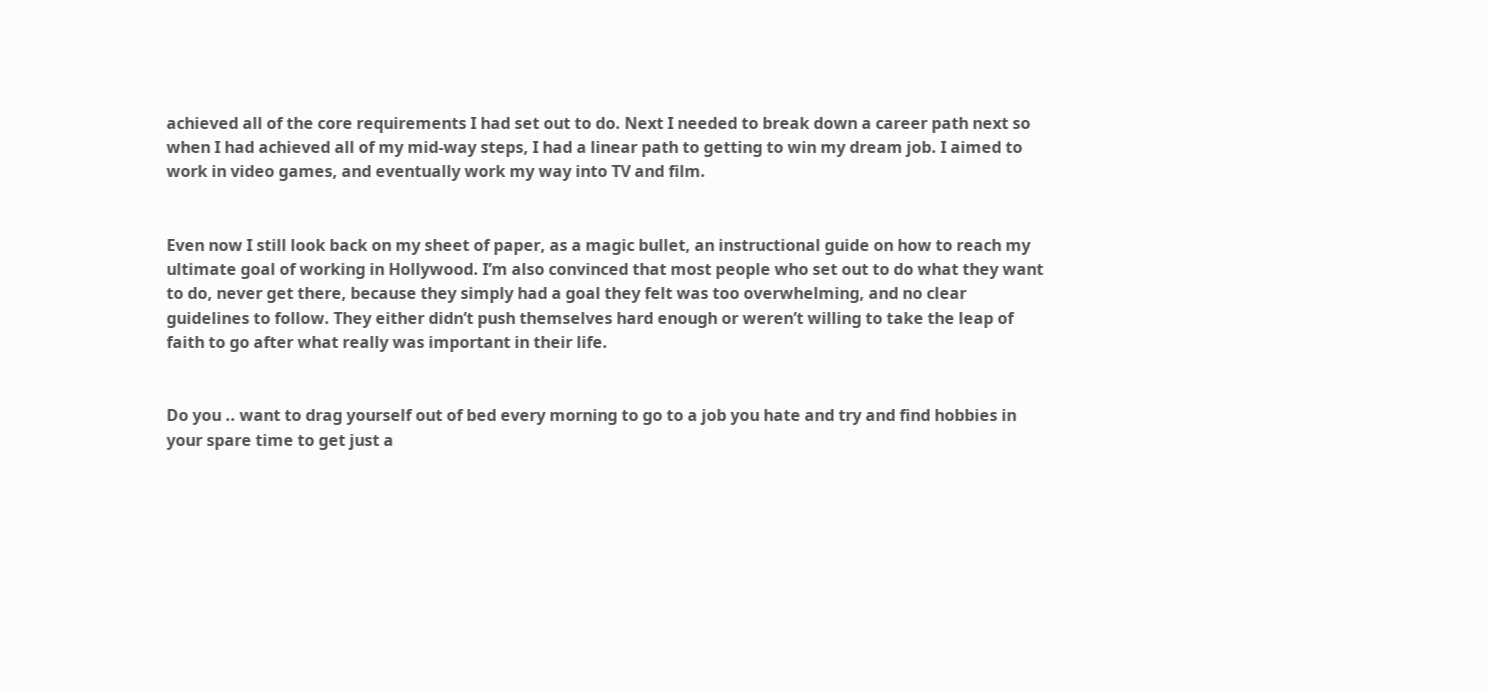achieved all of the core requirements I had set out to do. Next I needed to break down a career path next so when I had achieved all of my mid-way steps, I had a linear path to getting to win my dream job. I aimed to work in video games, and eventually work my way into TV and film.


Even now I still look back on my sheet of paper, as a magic bullet, an instructional guide on how to reach my ultimate goal of working in Hollywood. I’m also convinced that most people who set out to do what they want to do, never get there, because they simply had a goal they felt was too overwhelming, and no clear guidelines to follow. They either didn’t push themselves hard enough or weren’t willing to take the leap of faith to go after what really was important in their life.


Do you .. want to drag yourself out of bed every morning to go to a job you hate and try and find hobbies in your spare time to get just a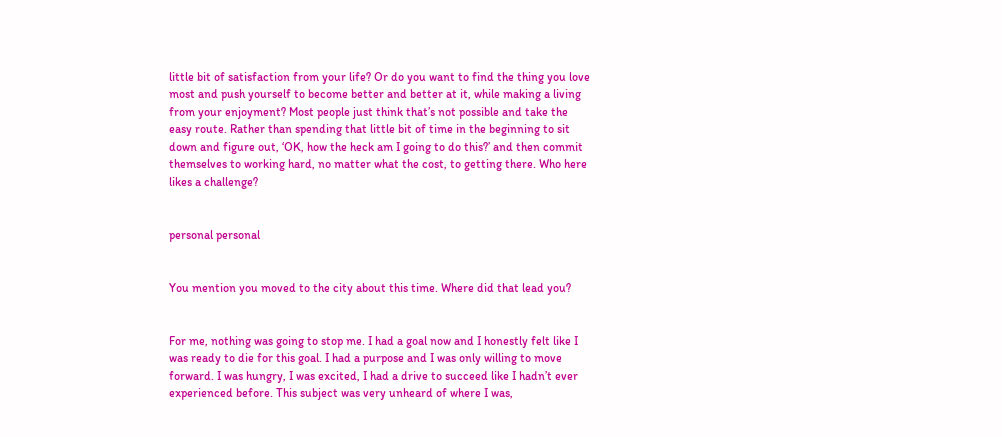little bit of satisfaction from your life? Or do you want to find the thing you love most and push yourself to become better and better at it, while making a living from your enjoyment? Most people just think that’s not possible and take the easy route. Rather than spending that little bit of time in the beginning to sit down and figure out, ‘OK, how the heck am I going to do this?’ and then commit themselves to working hard, no matter what the cost, to getting there. Who here likes a challenge?


personal personal


You mention you moved to the city about this time. Where did that lead you?


For me, nothing was going to stop me. I had a goal now and I honestly felt like I was ready to die for this goal. I had a purpose and I was only willing to move forward. I was hungry, I was excited, I had a drive to succeed like I hadn’t ever experienced before. This subject was very unheard of where I was,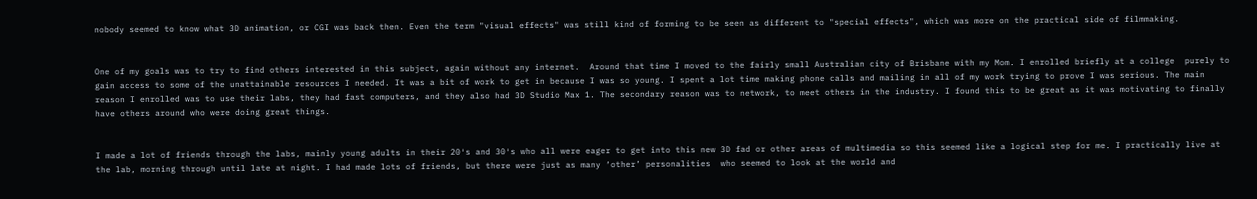nobody seemed to know what 3D animation, or CGI was back then. Even the term "visual effects" was still kind of forming to be seen as different to "special effects", which was more on the practical side of filmmaking.


One of my goals was to try to find others interested in this subject, again without any internet.  Around that time I moved to the fairly small Australian city of Brisbane with my Mom. I enrolled briefly at a college  purely to gain access to some of the unattainable resources I needed. It was a bit of work to get in because I was so young. I spent a lot time making phone calls and mailing in all of my work trying to prove I was serious. The main reason I enrolled was to use their labs, they had fast computers, and they also had 3D Studio Max 1. The secondary reason was to network, to meet others in the industry. I found this to be great as it was motivating to finally have others around who were doing great things.


I made a lot of friends through the labs, mainly young adults in their 20′s and 30′s who all were eager to get into this new 3D fad or other areas of multimedia so this seemed like a logical step for me. I practically live at the lab, morning through until late at night. I had made lots of friends, but there were just as many ‘other’ personalities  who seemed to look at the world and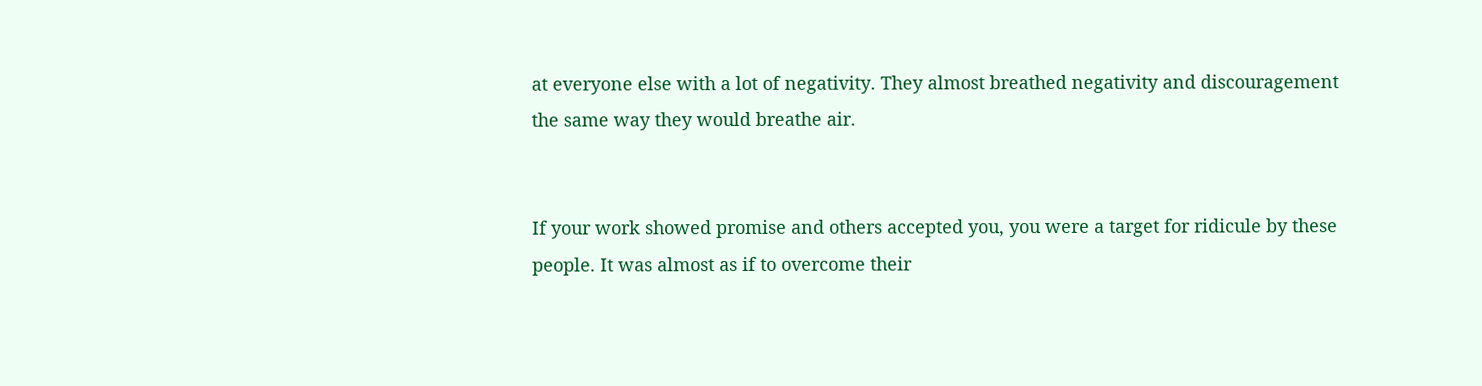at everyone else with a lot of negativity. They almost breathed negativity and discouragement the same way they would breathe air.


If your work showed promise and others accepted you, you were a target for ridicule by these people. It was almost as if to overcome their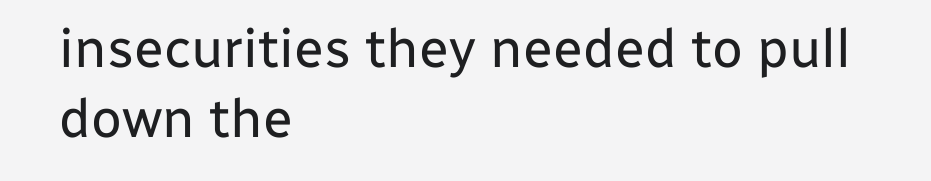insecurities they needed to pull down the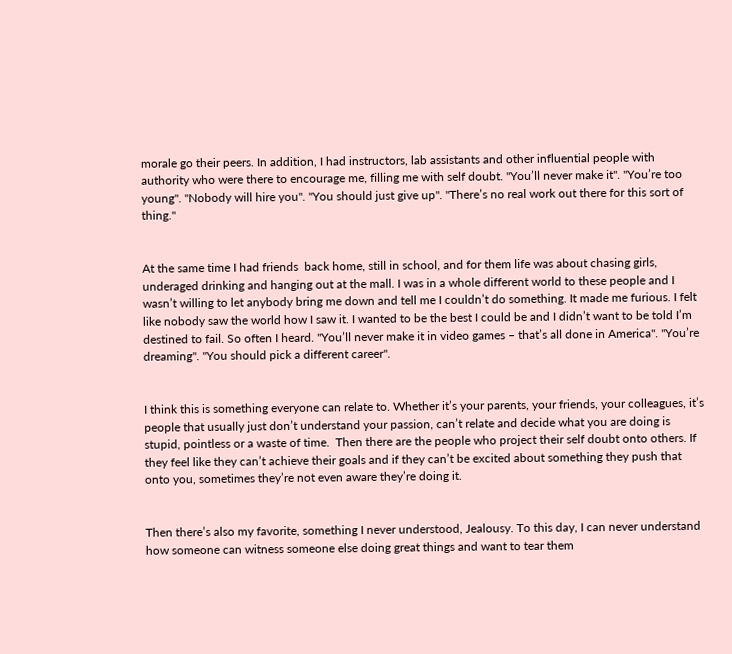morale go their peers. In addition, I had instructors, lab assistants and other influential people with authority who were there to encourage me, filling me with self doubt. "You’ll never make it". "You’re too young". "Nobody will hire you". "You should just give up". "There’s no real work out there for this sort of thing."


At the same time I had friends  back home, still in school, and for them life was about chasing girls, underaged drinking and hanging out at the mall. I was in a whole different world to these people and I  wasn’t willing to let anybody bring me down and tell me I couldn’t do something. It made me furious. I felt like nobody saw the world how I saw it. I wanted to be the best I could be and I didn’t want to be told I’m destined to fail. So often I heard. "You’ll never make it in video games – that’s all done in America". "You’re dreaming". "You should pick a different career".


I think this is something everyone can relate to. Whether it’s your parents, your friends, your colleagues, it’s people that usually just don’t understand your passion, can’t relate and decide what you are doing is stupid, pointless or a waste of time.  Then there are the people who project their self doubt onto others. If they feel like they can’t achieve their goals and if they can’t be excited about something they push that onto you, sometimes they’re not even aware they’re doing it.


Then there’s also my favorite, something I never understood, Jealousy. To this day, I can never understand how someone can witness someone else doing great things and want to tear them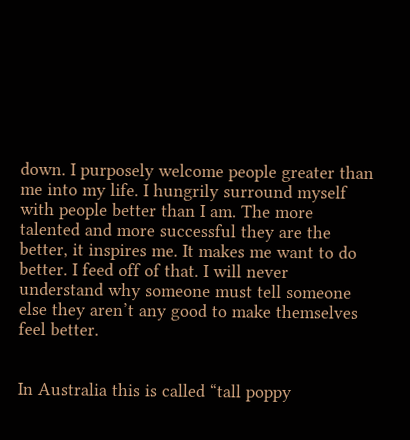down. I purposely welcome people greater than me into my life. I hungrily surround myself with people better than I am. The more talented and more successful they are the better, it inspires me. It makes me want to do better. I feed off of that. I will never understand why someone must tell someone else they aren’t any good to make themselves feel better.


In Australia this is called “tall poppy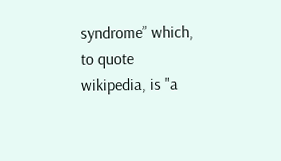syndrome” which, to quote wikipedia, is "a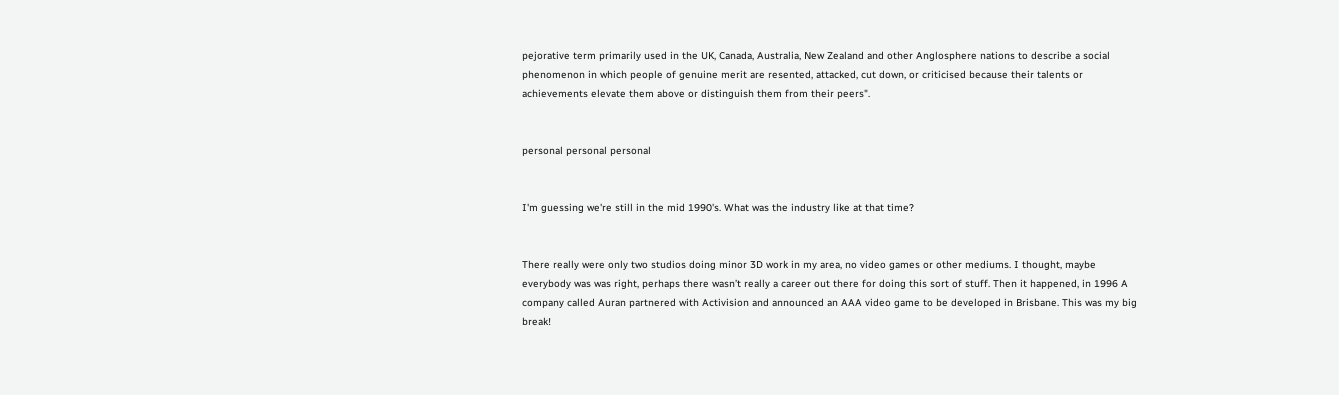pejorative term primarily used in the UK, Canada, Australia, New Zealand and other Anglosphere nations to describe a social phenomenon in which people of genuine merit are resented, attacked, cut down, or criticised because their talents or achievements elevate them above or distinguish them from their peers".


personal personal personal


I'm guessing we're still in the mid 1990's. What was the industry like at that time?


There really were only two studios doing minor 3D work in my area, no video games or other mediums. I thought, maybe everybody was was right, perhaps there wasn’t really a career out there for doing this sort of stuff. Then it happened, in 1996 A company called Auran partnered with Activision and announced an AAA video game to be developed in Brisbane. This was my big break!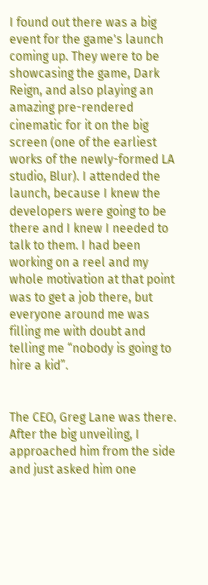I found out there was a big event for the game's launch coming up. They were to be showcasing the game, Dark Reign, and also playing an amazing pre-rendered cinematic for it on the big screen (one of the earliest works of the newly-formed LA studio, Blur). I attended the launch, because I knew the developers were going to be there and I knew I needed to talk to them. I had been working on a reel and my whole motivation at that point was to get a job there, but everyone around me was filling me with doubt and telling me “nobody is going to hire a kid”.


The CEO, Greg Lane was there. After the big unveiling, I approached him from the side and just asked him one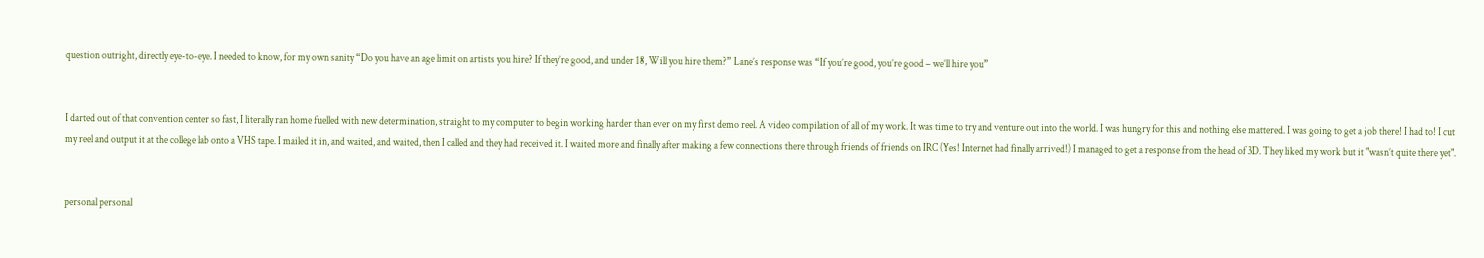question outright, directly eye-to-eye. I needed to know, for my own sanity “Do you have an age limit on artists you hire? If they’re good, and under 18, Will you hire them?” Lane’s response was “If you’re good, you’re good – we’ll hire you”


I darted out of that convention center so fast, I literally ran home fuelled with new determination, straight to my computer to begin working harder than ever on my first demo reel. A video compilation of all of my work. It was time to try and venture out into the world. I was hungry for this and nothing else mattered. I was going to get a job there! I had to! I cut my reel and output it at the college lab onto a VHS tape. I mailed it in, and waited, and waited, then I called and they had received it. I waited more and finally after making a few connections there through friends of friends on IRC (Yes! Internet had finally arrived!) I managed to get a response from the head of 3D. They liked my work but it "wasn’t quite there yet".


personal personal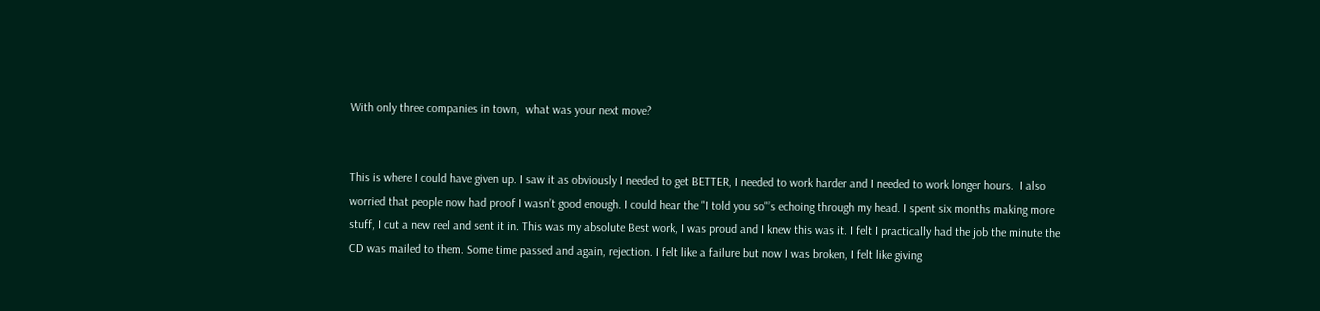With only three companies in town,  what was your next move?


This is where I could have given up. I saw it as obviously I needed to get BETTER, I needed to work harder and I needed to work longer hours.  I also worried that people now had proof I wasn’t good enough. I could hear the "I told you so"’s echoing through my head. I spent six months making more stuff, I cut a new reel and sent it in. This was my absolute Best work, I was proud and I knew this was it. I felt I practically had the job the minute the CD was mailed to them. Some time passed and again, rejection. I felt like a failure but now I was broken, I felt like giving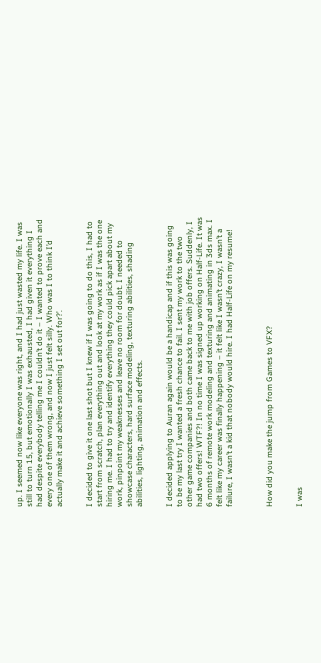up. I seemed now like everyone was right, and I had just wasted my life. I was still to turn 15, but emotionally I was exhausted, I had given it everything I had despite everybody telling me I couldn’t do it – I wanted to prove each and every one of them wrong, and now I just felt silly. Who was I to think I’d actually make it and achieve something I set out for?’.


I decided to give it one last shot but I knew if I was going to do this, I had to start from scratch, plan everything out and look at my work as if I was the one hiring me. I had to try and identify everything they could pick apart about my work, pinpoint my weaknesses and leave no room for doubt. I needed to showcase characters, hard surface modeling, texturing abilities, shading abilities, lighting, animation and effects.


I decided applying to Auran again would be a handicap and if this was going to be my last try I wanted a fresh chance to fail. I sent my work to the two other game companies and both came back to me with job offers. Suddenly, I had two offers! WTF?! In no time I was signed up working on Half-Life. It was 6 months of remote work modeling and texturing and animating in 3ds max. I felt like my career was finally happening – it felt like I wasn’t crazy, I wasn’t a failure, I wasn’t a kid that nobody would hire. I had Half-Life on my resume!



How did you make the jump from Games to VFX?


I was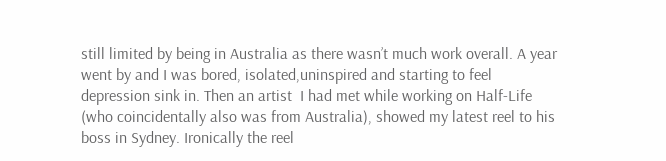still limited by being in Australia as there wasn’t much work overall. A year went by and I was bored, isolated,uninspired and starting to feel depression sink in. Then an artist  I had met while working on Half-Life (who coincidentally also was from Australia), showed my latest reel to his boss in Sydney. Ironically the reel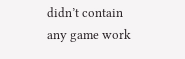didn’t contain any game work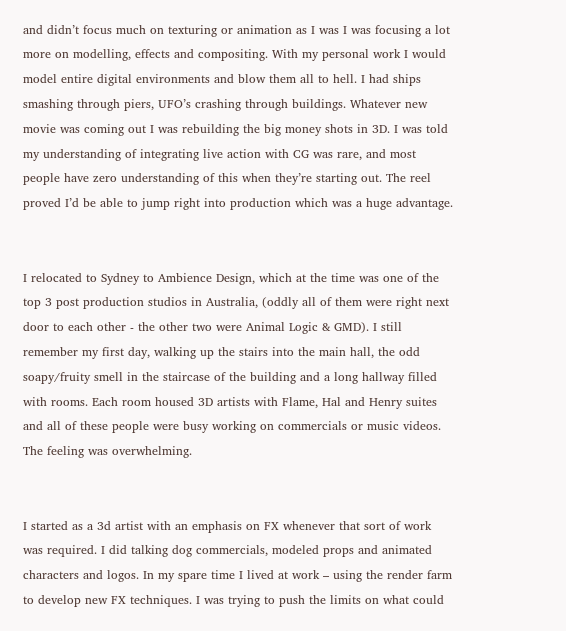and didn’t focus much on texturing or animation as I was I was focusing a lot more on modelling, effects and compositing. With my personal work I would model entire digital environments and blow them all to hell. I had ships smashing through piers, UFO’s crashing through buildings. Whatever new movie was coming out I was rebuilding the big money shots in 3D. I was told my understanding of integrating live action with CG was rare, and most people have zero understanding of this when they’re starting out. The reel proved I’d be able to jump right into production which was a huge advantage.


I relocated to Sydney to Ambience Design, which at the time was one of the top 3 post production studios in Australia, (oddly all of them were right next door to each other - the other two were Animal Logic & GMD). I still remember my first day, walking up the stairs into the main hall, the odd soapy/fruity smell in the staircase of the building and a long hallway filled with rooms. Each room housed 3D artists with Flame, Hal and Henry suites and all of these people were busy working on commercials or music videos.  The feeling was overwhelming.


I started as a 3d artist with an emphasis on FX whenever that sort of work was required. I did talking dog commercials, modeled props and animated characters and logos. In my spare time I lived at work – using the render farm to develop new FX techniques. I was trying to push the limits on what could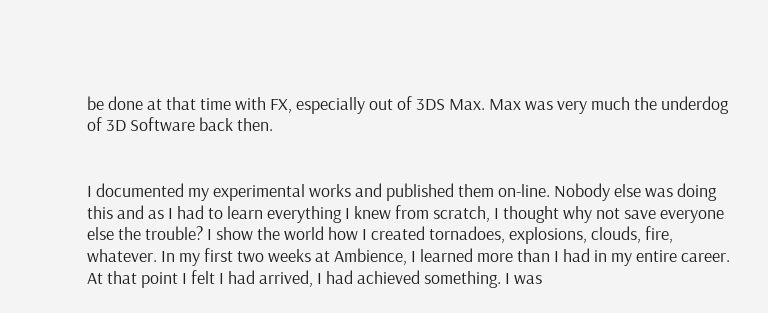be done at that time with FX, especially out of 3DS Max. Max was very much the underdog of 3D Software back then.


I documented my experimental works and published them on-line. Nobody else was doing this and as I had to learn everything I knew from scratch, I thought why not save everyone else the trouble? I show the world how I created tornadoes, explosions, clouds, fire, whatever. In my first two weeks at Ambience, I learned more than I had in my entire career. At that point I felt I had arrived, I had achieved something. I was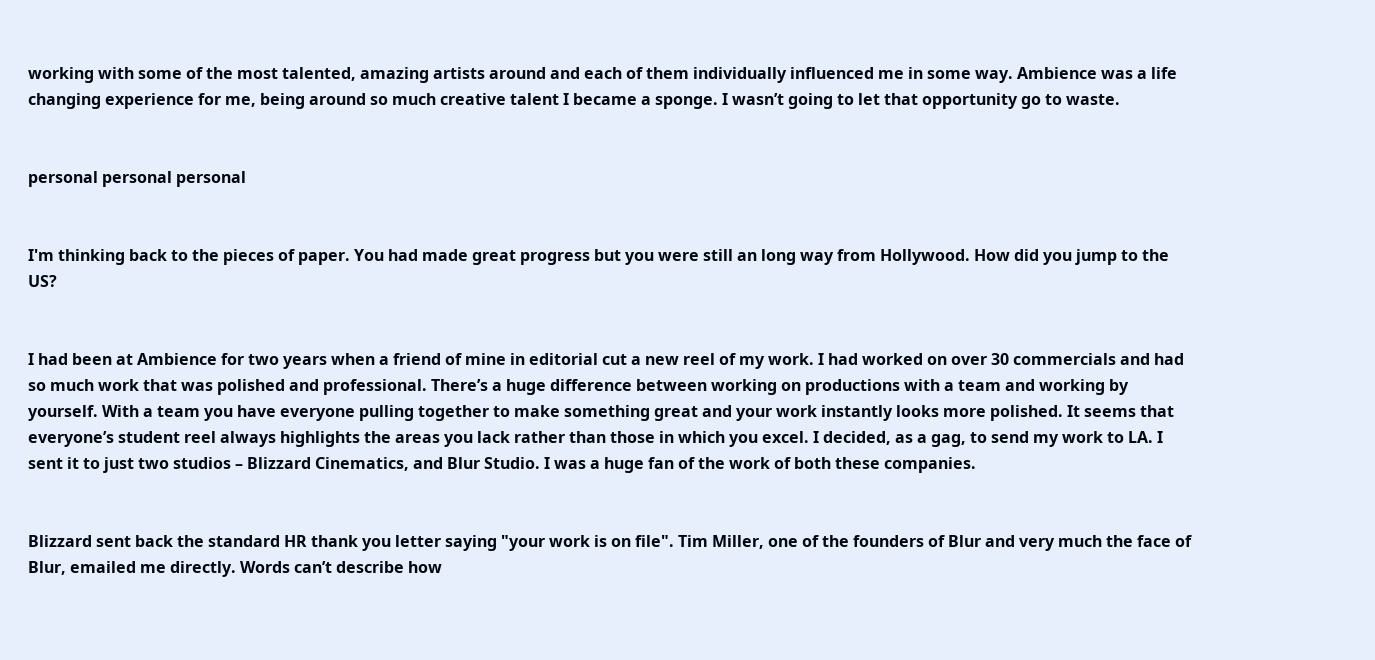working with some of the most talented, amazing artists around and each of them individually influenced me in some way. Ambience was a life changing experience for me, being around so much creative talent I became a sponge. I wasn’t going to let that opportunity go to waste.


personal personal personal


I'm thinking back to the pieces of paper. You had made great progress but you were still an long way from Hollywood. How did you jump to the US?


I had been at Ambience for two years when a friend of mine in editorial cut a new reel of my work. I had worked on over 30 commercials and had so much work that was polished and professional. There’s a huge difference between working on productions with a team and working by yourself. With a team you have everyone pulling together to make something great and your work instantly looks more polished. It seems that everyone’s student reel always highlights the areas you lack rather than those in which you excel. I decided, as a gag, to send my work to LA. I sent it to just two studios – Blizzard Cinematics, and Blur Studio. I was a huge fan of the work of both these companies.


Blizzard sent back the standard HR thank you letter saying "your work is on file". Tim Miller, one of the founders of Blur and very much the face of Blur, emailed me directly. Words can’t describe how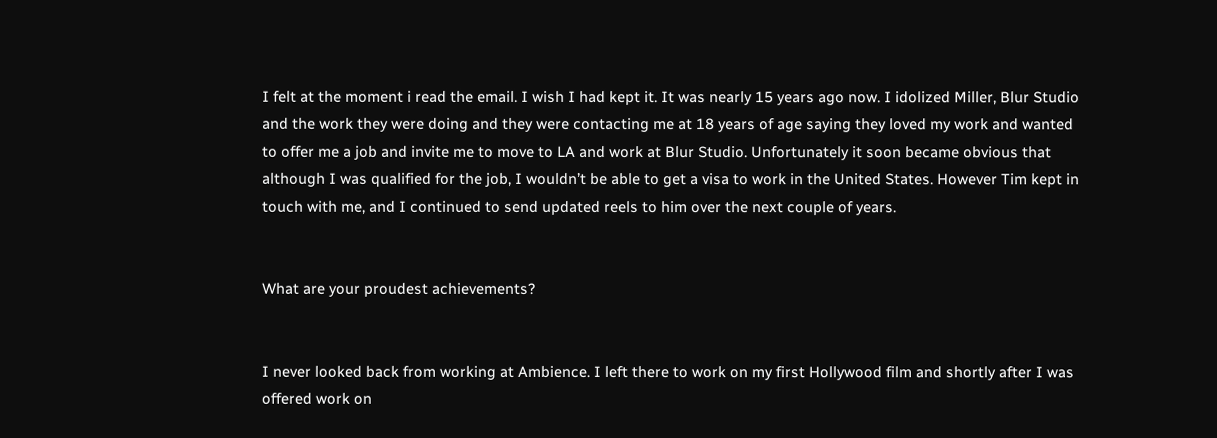I felt at the moment i read the email. I wish I had kept it. It was nearly 15 years ago now. I idolized Miller, Blur Studio and the work they were doing and they were contacting me at 18 years of age saying they loved my work and wanted to offer me a job and invite me to move to LA and work at Blur Studio. Unfortunately it soon became obvious that although I was qualified for the job, I wouldn’t be able to get a visa to work in the United States. However Tim kept in touch with me, and I continued to send updated reels to him over the next couple of years.


What are your proudest achievements?


I never looked back from working at Ambience. I left there to work on my first Hollywood film and shortly after I was offered work on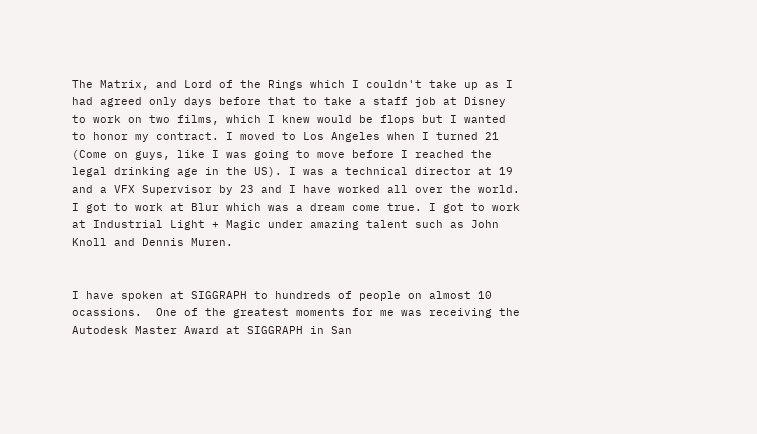The Matrix, and Lord of the Rings which I couldn't take up as I had agreed only days before that to take a staff job at Disney to work on two films, which I knew would be flops but I wanted to honor my contract. I moved to Los Angeles when I turned 21 (Come on guys, like I was going to move before I reached the legal drinking age in the US). I was a technical director at 19 and a VFX Supervisor by 23 and I have worked all over the world. I got to work at Blur which was a dream come true. I got to work at Industrial Light + Magic under amazing talent such as John Knoll and Dennis Muren.


I have spoken at SIGGRAPH to hundreds of people on almost 10 ocassions.  One of the greatest moments for me was receiving the Autodesk Master Award at SIGGRAPH in San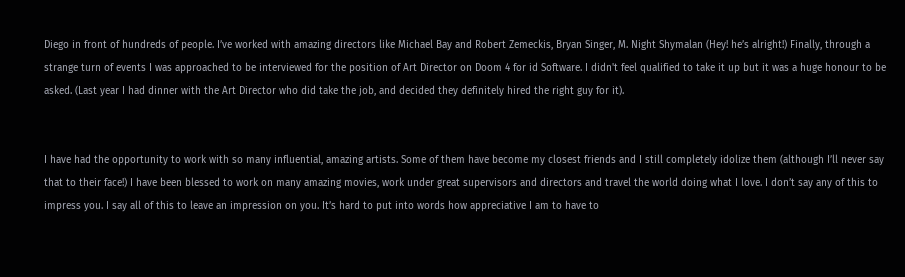Diego in front of hundreds of people. I’ve worked with amazing directors like Michael Bay and Robert Zemeckis, Bryan Singer, M. Night Shymalan (Hey! he’s alright!) Finally, through a strange turn of events I was approached to be interviewed for the position of Art Director on Doom 4 for id Software. I didn't feel qualified to take it up but it was a huge honour to be asked. (Last year I had dinner with the Art Director who did take the job, and decided they definitely hired the right guy for it).


I have had the opportunity to work with so many influential, amazing artists. Some of them have become my closest friends and I still completely idolize them (although I’ll never say that to their face!) I have been blessed to work on many amazing movies, work under great supervisors and directors and travel the world doing what I love. I don’t say any of this to impress you. I say all of this to leave an impression on you. It’s hard to put into words how appreciative I am to have to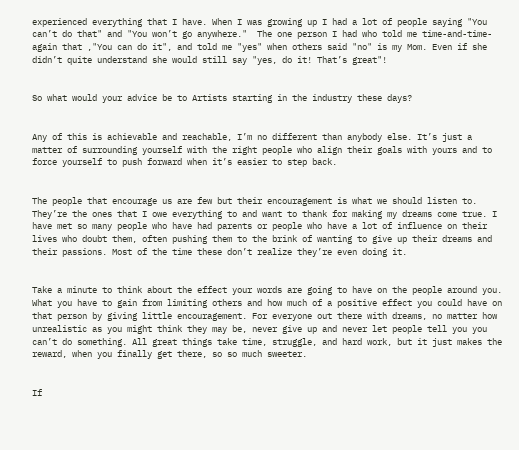experienced everything that I have. When I was growing up I had a lot of people saying "You can’t do that" and "You won’t go anywhere."  The one person I had who told me time-and-time-again that ,"You can do it", and told me "yes" when others said "no" is my Mom. Even if she didn’t quite understand she would still say "yes, do it! That’s great"!


So what would your advice be to Artists starting in the industry these days?


Any of this is achievable and reachable, I’m no different than anybody else. It’s just a matter of surrounding yourself with the right people who align their goals with yours and to force yourself to push forward when it’s easier to step back.


The people that encourage us are few but their encouragement is what we should listen to. They’re the ones that I owe everything to and want to thank for making my dreams come true. I have met so many people who have had parents or people who have a lot of influence on their lives who doubt them, often pushing them to the brink of wanting to give up their dreams and their passions. Most of the time these don’t realize they’re even doing it.


Take a minute to think about the effect your words are going to have on the people around you. What you have to gain from limiting others and how much of a positive effect you could have on that person by giving little encouragement. For everyone out there with dreams, no matter how unrealistic as you might think they may be, never give up and never let people tell you you can’t do something. All great things take time, struggle, and hard work, but it just makes the reward, when you finally get there, so so much sweeter.


If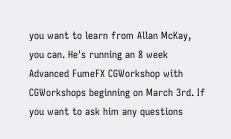you want to learn from Allan McKay, you can. He's running an 8 week Advanced FumeFX CGWorkshop with CGWorkshops beginning on March 3rd. If you want to ask him any questions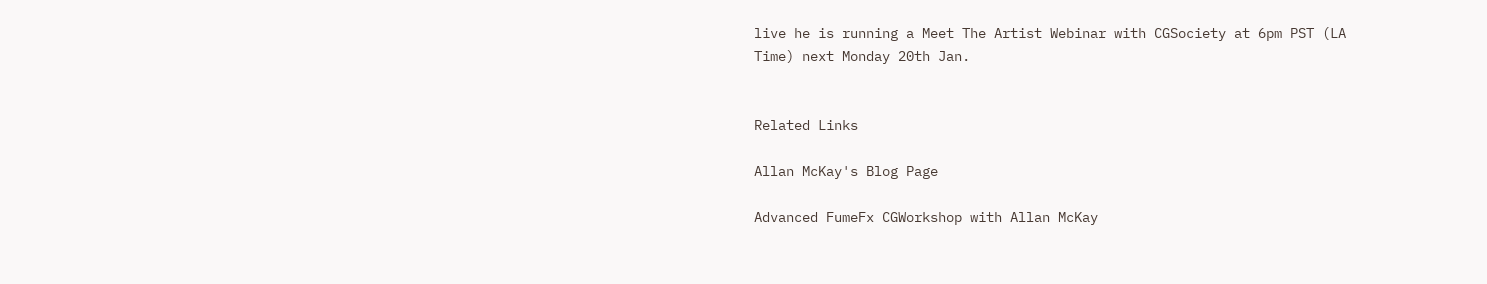live he is running a Meet The Artist Webinar with CGSociety at 6pm PST (LA Time) next Monday 20th Jan.


Related Links

Allan McKay's Blog Page

Advanced FumeFx CGWorkshop with Allan McKay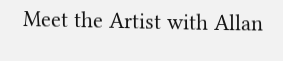Meet the Artist with Allan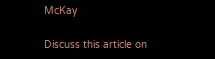McKay

Discuss this article on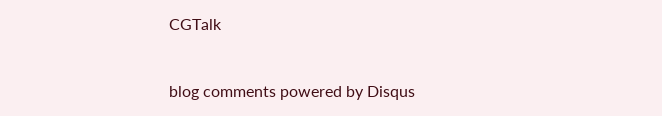CGTalk


blog comments powered by Disqus